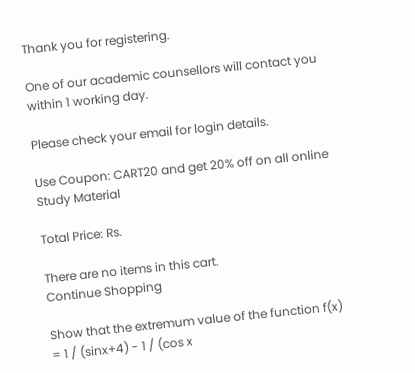Thank you for registering.

One of our academic counsellors will contact you within 1 working day.

Please check your email for login details.

Use Coupon: CART20 and get 20% off on all online Study Material

Total Price: Rs.

There are no items in this cart.
Continue Shopping

Show that the extremum value of the function f(x) = 1 / (sinx+4) - 1 / (cos x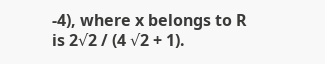-4), where x belongs to R is 2√2 / (4 √2 + 1).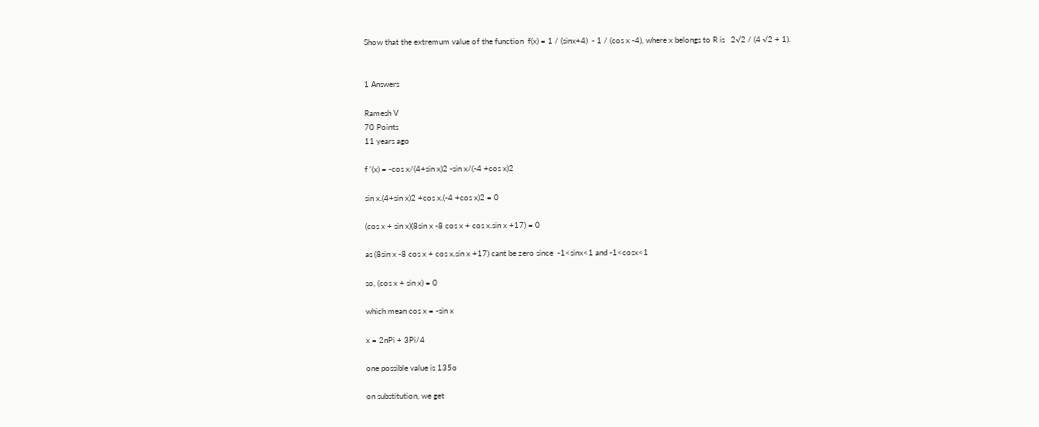Show that the extremum value of the function  f(x) = 1 / (sinx+4)  - 1 / (cos x -4), where x belongs to R is   2√2 / (4 √2 + 1).


1 Answers

Ramesh V
70 Points
11 years ago

f '(x) = -cos x/(4+sin x)2 -sin x/(-4 +cos x)2

sin x.(4+sin x)2 +cos x.(-4 +cos x)2 = 0

(cos x + sin x)(8sin x -8 cos x + cos x.sin x +17) = 0

as (8sin x -8 cos x + cos x.sin x +17) cant be zero since  -1<sinx<1 and -1<cosx<1

so, (cos x + sin x) = 0

which mean cos x = -sin x

x = 2nPi + 3Pi/4

one possible value is 135o

on substitution, we get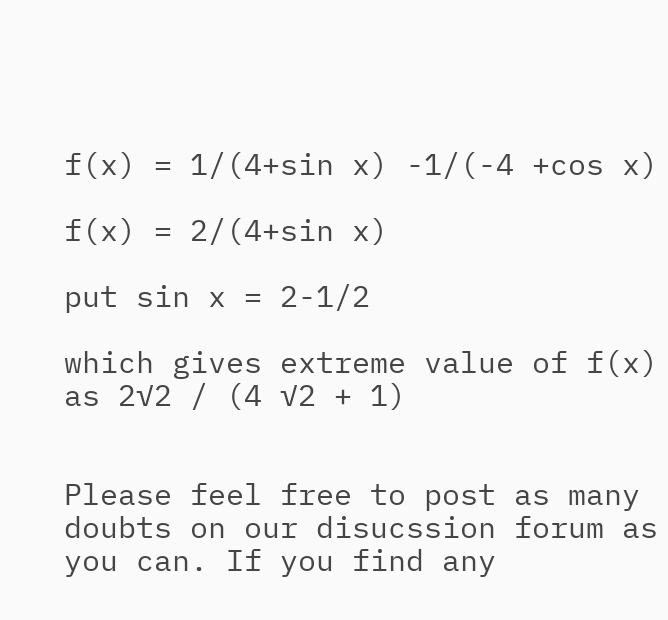f(x) = 1/(4+sin x) -1/(-4 +cos x)

f(x) = 2/(4+sin x)

put sin x = 2-1/2

which gives extreme value of f(x) as 2√2 / (4 √2 + 1)


Please feel free to post as many doubts on our disucssion forum as you can. If you find any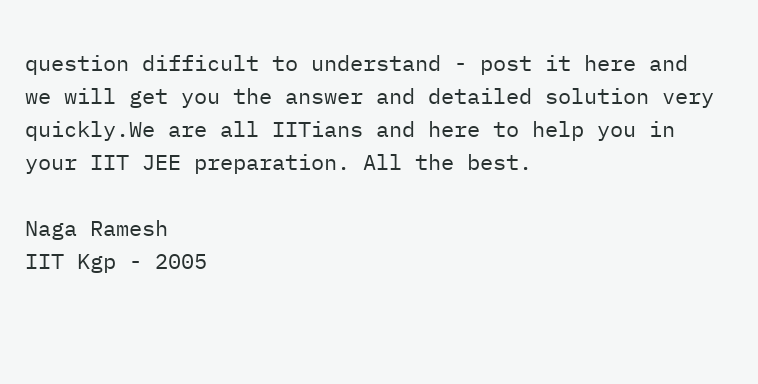question difficult to understand - post it here and
we will get you the answer and detailed solution very quickly.We are all IITians and here to help you in your IIT JEE preparation. All the best.

Naga Ramesh
IIT Kgp - 2005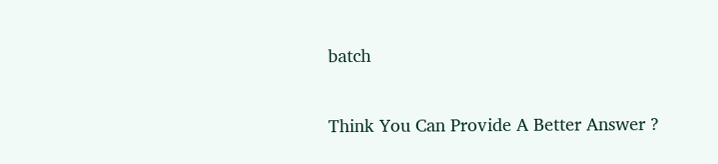batch


Think You Can Provide A Better Answer ?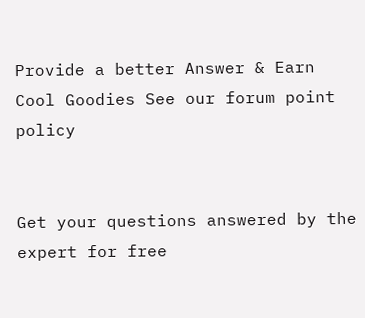Provide a better Answer & Earn Cool Goodies See our forum point policy


Get your questions answered by the expert for free